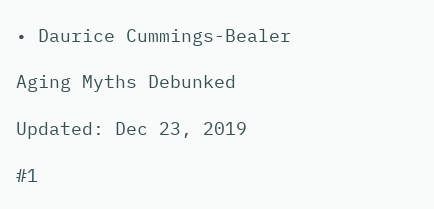• Daurice Cummings-Bealer

Aging Myths Debunked

Updated: Dec 23, 2019

#1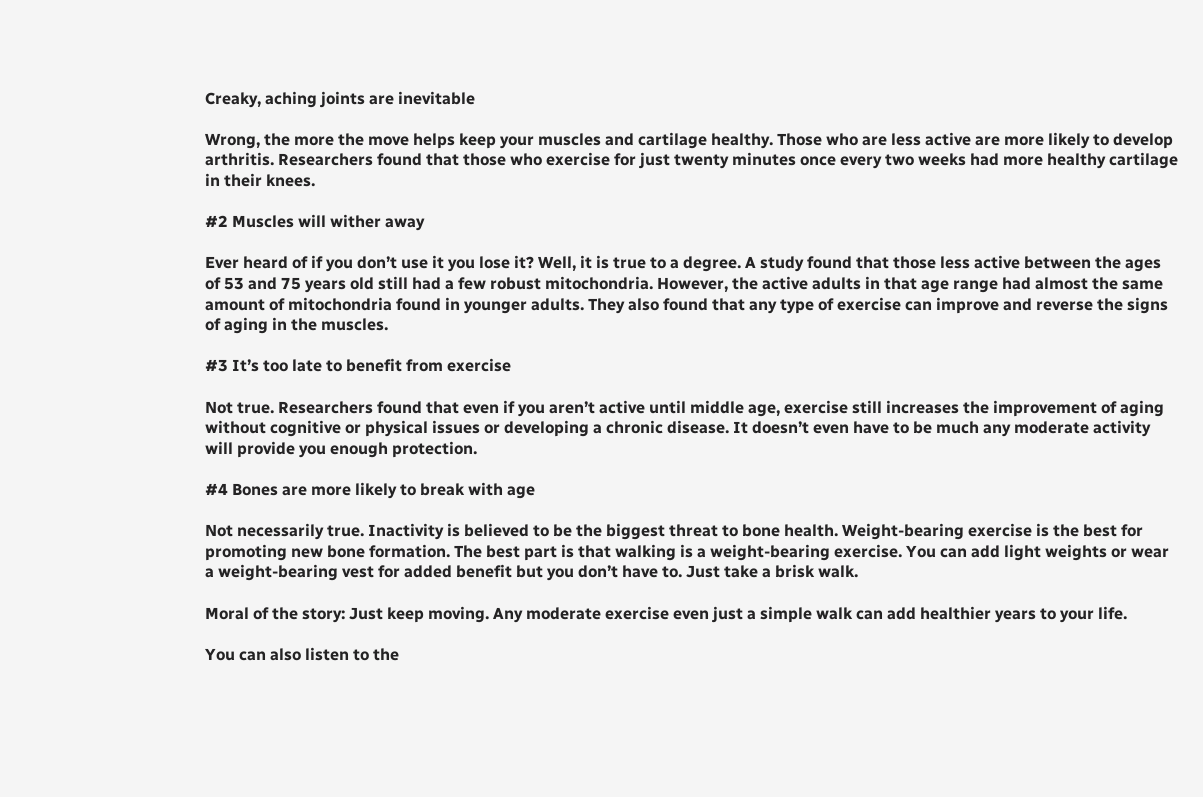Creaky, aching joints are inevitable

Wrong, the more the move helps keep your muscles and cartilage healthy. Those who are less active are more likely to develop arthritis. Researchers found that those who exercise for just twenty minutes once every two weeks had more healthy cartilage in their knees.

#2 Muscles will wither away

Ever heard of if you don’t use it you lose it? Well, it is true to a degree. A study found that those less active between the ages of 53 and 75 years old still had a few robust mitochondria. However, the active adults in that age range had almost the same amount of mitochondria found in younger adults. They also found that any type of exercise can improve and reverse the signs of aging in the muscles.

#3 It’s too late to benefit from exercise

Not true. Researchers found that even if you aren’t active until middle age, exercise still increases the improvement of aging without cognitive or physical issues or developing a chronic disease. It doesn’t even have to be much any moderate activity will provide you enough protection.

#4 Bones are more likely to break with age

Not necessarily true. Inactivity is believed to be the biggest threat to bone health. Weight-bearing exercise is the best for promoting new bone formation. The best part is that walking is a weight-bearing exercise. You can add light weights or wear a weight-bearing vest for added benefit but you don’t have to. Just take a brisk walk.

Moral of the story: Just keep moving. Any moderate exercise even just a simple walk can add healthier years to your life.

You can also listen to the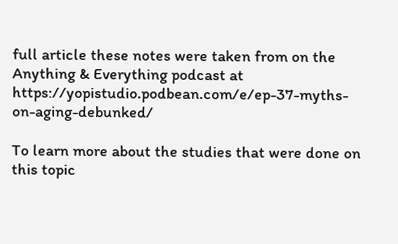full article these notes were taken from on the Anything & Everything podcast at https://yopistudio.podbean.com/e/ep-37-myths-on-aging-debunked/

To learn more about the studies that were done on this topic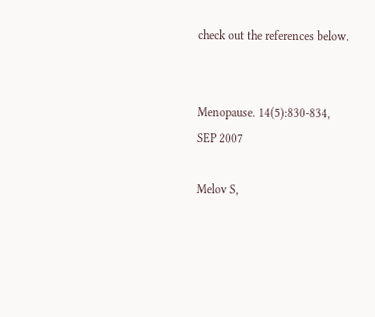check out the references below.


Menopause. 14(5):830-834, SEP 2007

Melov S,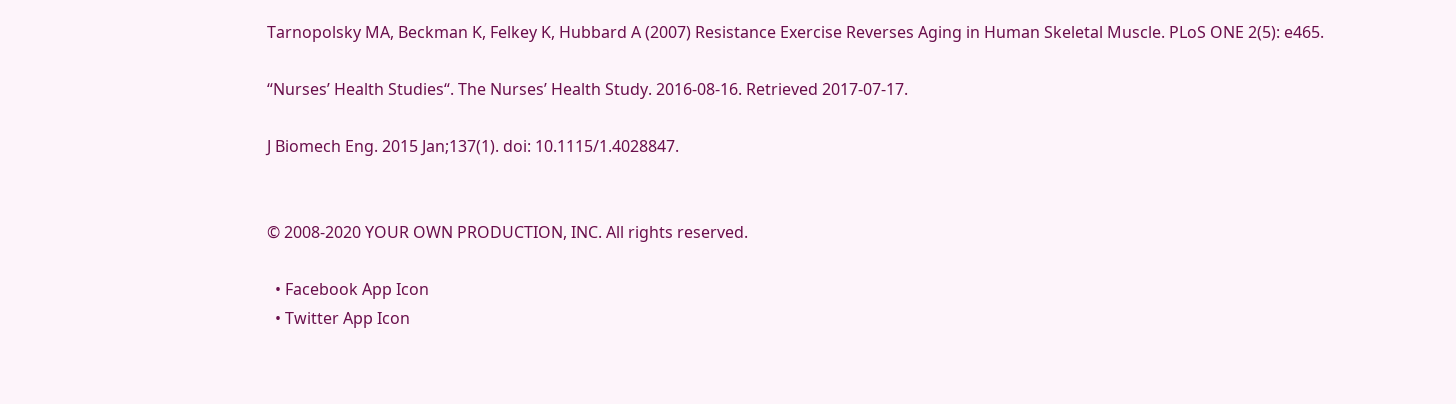Tarnopolsky MA, Beckman K, Felkey K, Hubbard A (2007) Resistance Exercise Reverses Aging in Human Skeletal Muscle. PLoS ONE 2(5): e465.

“Nurses’ Health Studies“. The Nurses’ Health Study. 2016-08-16. Retrieved 2017-07-17.

J Biomech Eng. 2015 Jan;137(1). doi: 10.1115/1.4028847.


© 2008-2020 YOUR OWN PRODUCTION, INC. All rights reserved.

  • Facebook App Icon
  • Twitter App Icon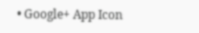• Google+ App Icon